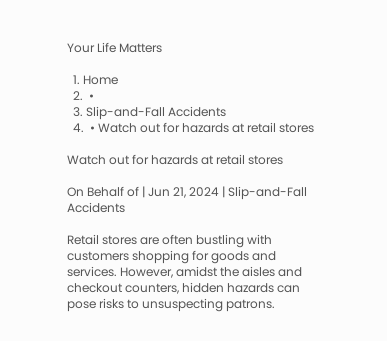Your Life Matters

  1. Home
  2.  •
  3. Slip-and-Fall Accidents
  4.  • Watch out for hazards at retail stores

Watch out for hazards at retail stores

On Behalf of | Jun 21, 2024 | Slip-and-Fall Accidents

Retail stores are often bustling with customers shopping for goods and services. However, amidst the aisles and checkout counters, hidden hazards can pose risks to unsuspecting patrons.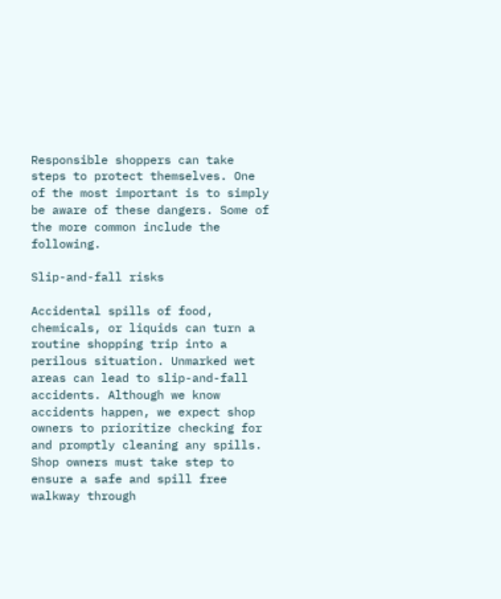Responsible shoppers can take steps to protect themselves. One of the most important is to simply be aware of these dangers. Some of the more common include the following.

Slip-and-fall risks

Accidental spills of food, chemicals, or liquids can turn a routine shopping trip into a perilous situation. Unmarked wet areas can lead to slip-and-fall accidents. Although we know accidents happen, we expect shop owners to prioritize checking for and promptly cleaning any spills. Shop owners must take step to ensure a safe and spill free walkway through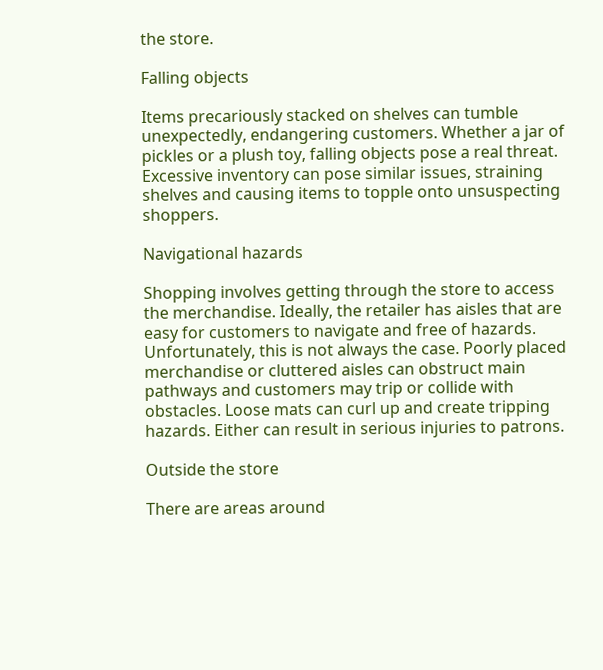the store.

Falling objects

Items precariously stacked on shelves can tumble unexpectedly, endangering customers. Whether a jar of pickles or a plush toy, falling objects pose a real threat. Excessive inventory can pose similar issues, straining shelves and causing items to topple onto unsuspecting shoppers.

Navigational hazards

Shopping involves getting through the store to access the merchandise. Ideally, the retailer has aisles that are easy for customers to navigate and free of hazards. Unfortunately, this is not always the case. Poorly placed merchandise or cluttered aisles can obstruct main pathways and customers may trip or collide with obstacles. Loose mats can curl up and create tripping hazards. Either can result in serious injuries to patrons.

Outside the store

There are areas around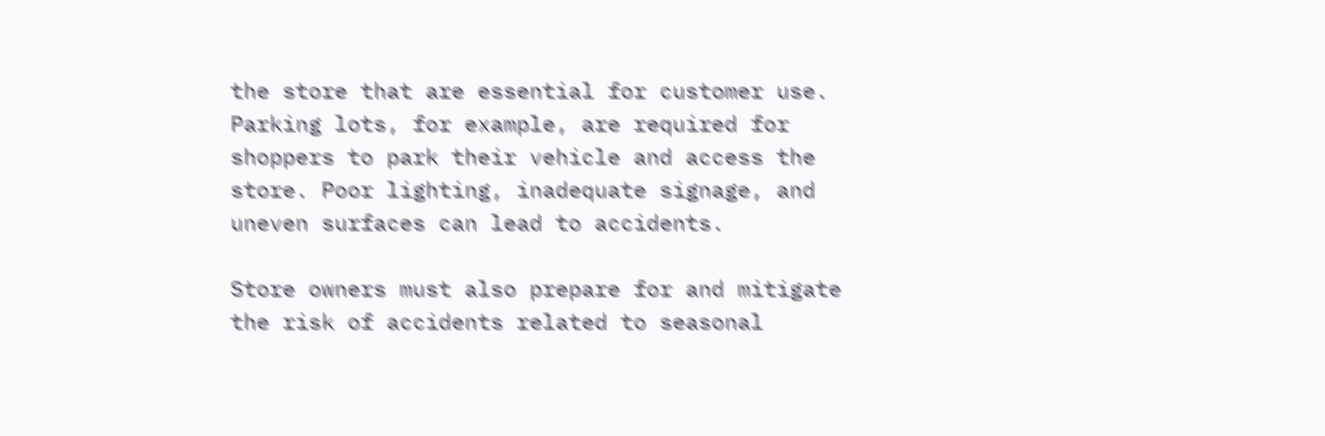the store that are essential for customer use. Parking lots, for example, are required for shoppers to park their vehicle and access the store. Poor lighting, inadequate signage, and uneven surfaces can lead to accidents.

Store owners must also prepare for and mitigate the risk of accidents related to seasonal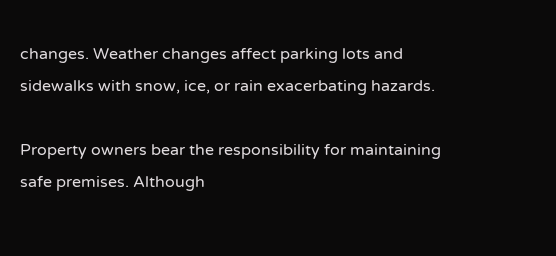changes. Weather changes affect parking lots and sidewalks with snow, ice, or rain exacerbating hazards.

Property owners bear the responsibility for maintaining safe premises. Although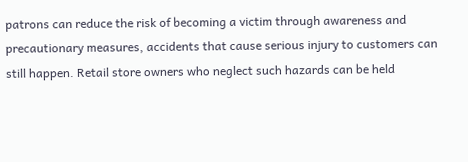patrons can reduce the risk of becoming a victim through awareness and precautionary measures, accidents that cause serious injury to customers can still happen. Retail store owners who neglect such hazards can be held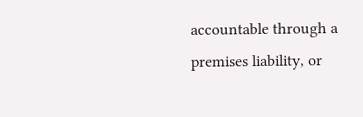accountable through a premises liability, or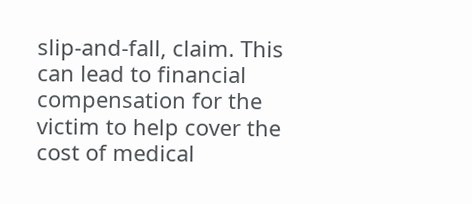slip-and-fall, claim. This can lead to financial compensation for the victim to help cover the cost of medical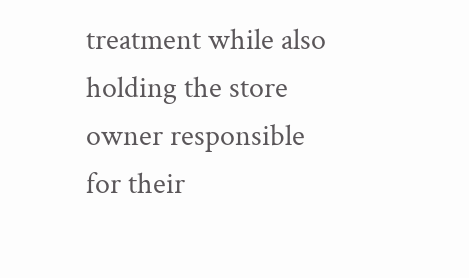treatment while also holding the store owner responsible for their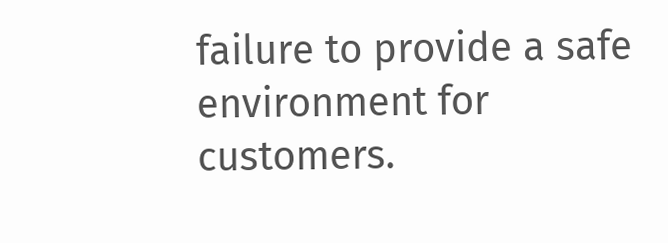failure to provide a safe environment for customers.